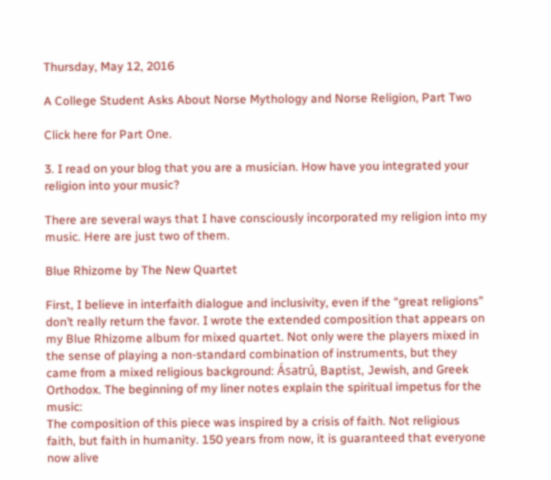Thursday, May 12, 2016

A College Student Asks About Norse Mythology and Norse Religion, Part Two

Click here for Part One.

3. I read on your blog that you are a musician. How have you integrated your religion into your music?

There are several ways that I have consciously incorporated my religion into my music. Here are just two of them.

Blue Rhizome by The New Quartet

First, I believe in interfaith dialogue and inclusivity, even if the “great religions” don’t really return the favor. I wrote the extended composition that appears on my Blue Rhizome album for mixed quartet. Not only were the players mixed in the sense of playing a non-standard combination of instruments, but they came from a mixed religious background: Ásatrú, Baptist, Jewish, and Greek Orthodox. The beginning of my liner notes explain the spiritual impetus for the music:
The composition of this piece was inspired by a crisis of faith. Not religious faith, but faith in humanity. 150 years from now, it is guaranteed that everyone now alive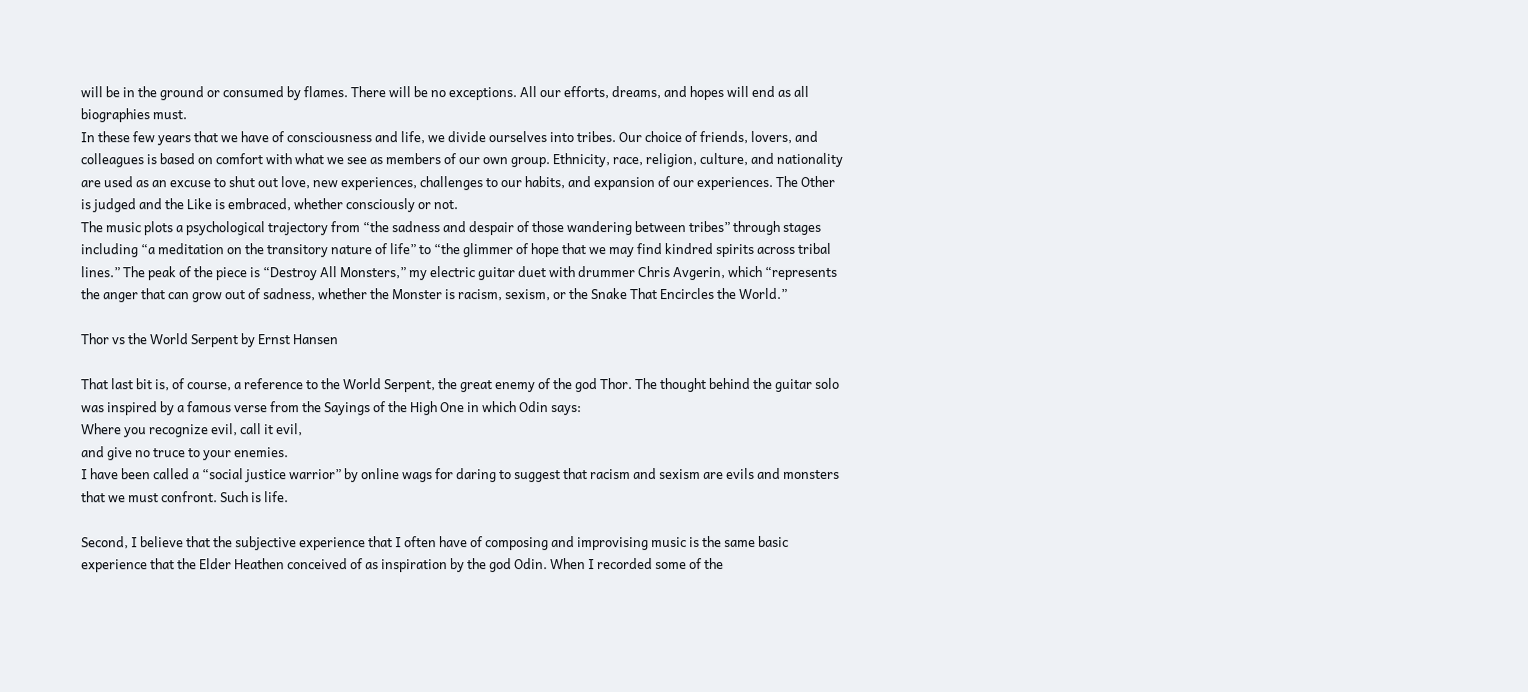will be in the ground or consumed by flames. There will be no exceptions. All our efforts, dreams, and hopes will end as all biographies must.
In these few years that we have of consciousness and life, we divide ourselves into tribes. Our choice of friends, lovers, and colleagues is based on comfort with what we see as members of our own group. Ethnicity, race, religion, culture, and nationality are used as an excuse to shut out love, new experiences, challenges to our habits, and expansion of our experiences. The Other is judged and the Like is embraced, whether consciously or not.
The music plots a psychological trajectory from “the sadness and despair of those wandering between tribes” through stages including “a meditation on the transitory nature of life” to “the glimmer of hope that we may find kindred spirits across tribal lines.” The peak of the piece is “Destroy All Monsters,” my electric guitar duet with drummer Chris Avgerin, which “represents the anger that can grow out of sadness, whether the Monster is racism, sexism, or the Snake That Encircles the World.”

Thor vs the World Serpent by Ernst Hansen

That last bit is, of course, a reference to the World Serpent, the great enemy of the god Thor. The thought behind the guitar solo was inspired by a famous verse from the Sayings of the High One in which Odin says:
Where you recognize evil, call it evil,
and give no truce to your enemies.
I have been called a “social justice warrior” by online wags for daring to suggest that racism and sexism are evils and monsters that we must confront. Such is life.

Second, I believe that the subjective experience that I often have of composing and improvising music is the same basic experience that the Elder Heathen conceived of as inspiration by the god Odin. When I recorded some of the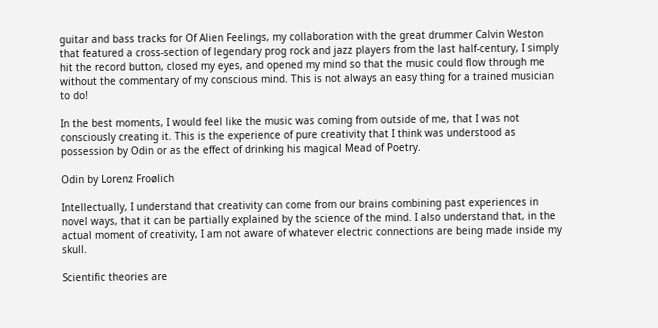guitar and bass tracks for Of Alien Feelings, my collaboration with the great drummer Calvin Weston that featured a cross-section of legendary prog rock and jazz players from the last half-century, I simply hit the record button, closed my eyes, and opened my mind so that the music could flow through me without the commentary of my conscious mind. This is not always an easy thing for a trained musician to do!

In the best moments, I would feel like the music was coming from outside of me, that I was not consciously creating it. This is the experience of pure creativity that I think was understood as possession by Odin or as the effect of drinking his magical Mead of Poetry.

Odin by Lorenz Froølich

Intellectually, I understand that creativity can come from our brains combining past experiences in novel ways, that it can be partially explained by the science of the mind. I also understand that, in the actual moment of creativity, I am not aware of whatever electric connections are being made inside my skull.

Scientific theories are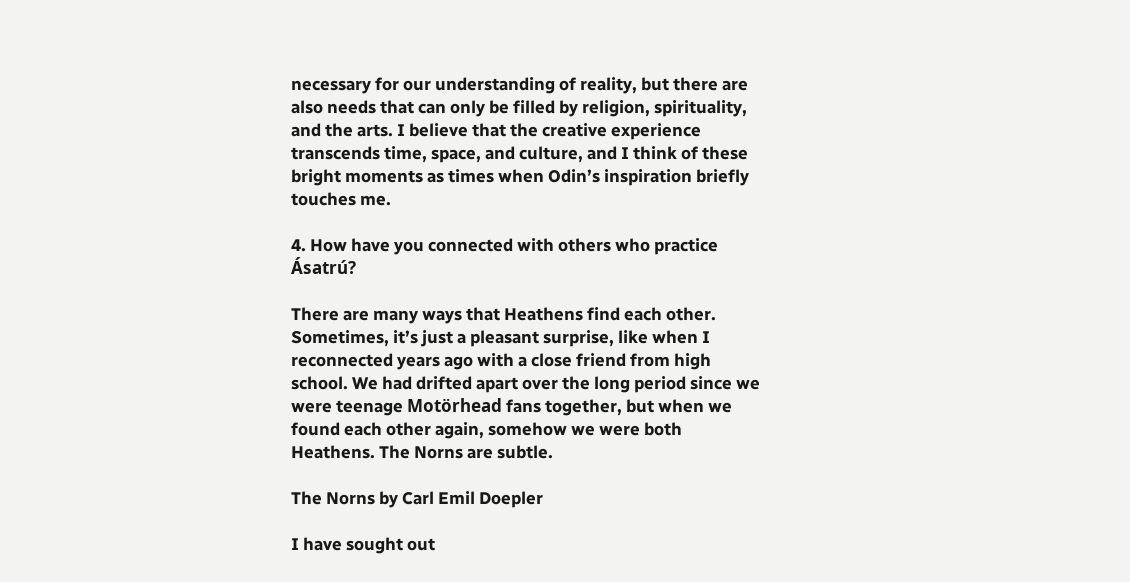necessary for our understanding of reality, but there are also needs that can only be filled by religion, spirituality, and the arts. I believe that the creative experience transcends time, space, and culture, and I think of these bright moments as times when Odin’s inspiration briefly touches me.

4. How have you connected with others who practice Ásatrú?

There are many ways that Heathens find each other. Sometimes, it’s just a pleasant surprise, like when I reconnected years ago with a close friend from high school. We had drifted apart over the long period since we were teenage Motörhead fans together, but when we found each other again, somehow we were both Heathens. The Norns are subtle.

The Norns by Carl Emil Doepler

I have sought out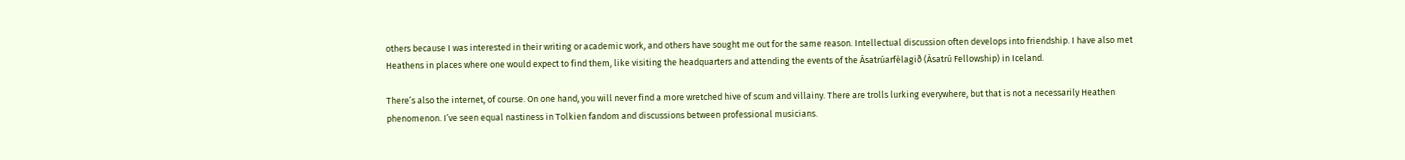others because I was interested in their writing or academic work, and others have sought me out for the same reason. Intellectual discussion often develops into friendship. I have also met Heathens in places where one would expect to find them, like visiting the headquarters and attending the events of the Ásatrúarfélagið (Ásatrú Fellowship) in Iceland.

There’s also the internet, of course. On one hand, you will never find a more wretched hive of scum and villainy. There are trolls lurking everywhere, but that is not a necessarily Heathen phenomenon. I’ve seen equal nastiness in Tolkien fandom and discussions between professional musicians.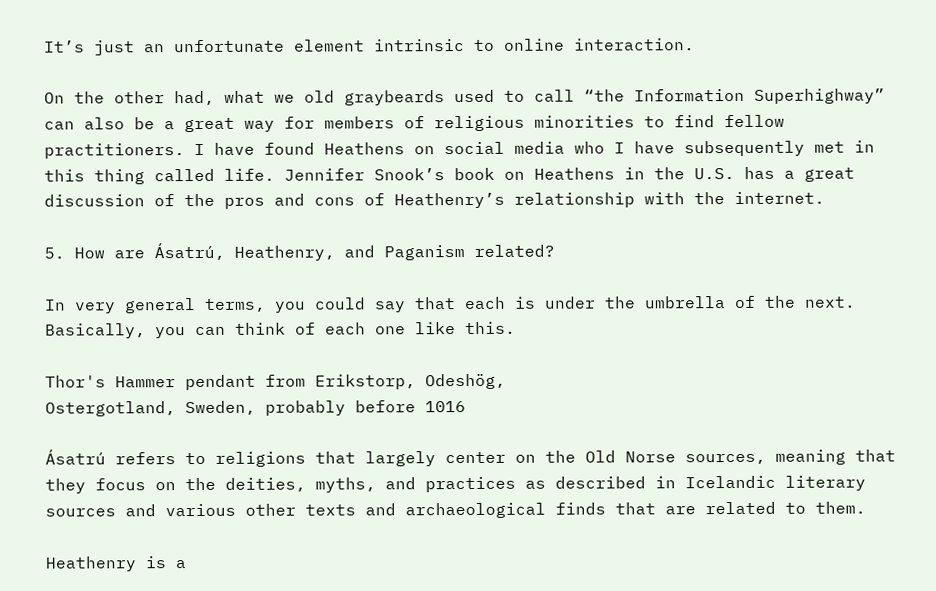It’s just an unfortunate element intrinsic to online interaction.

On the other had, what we old graybeards used to call “the Information Superhighway” can also be a great way for members of religious minorities to find fellow practitioners. I have found Heathens on social media who I have subsequently met in this thing called life. Jennifer Snook’s book on Heathens in the U.S. has a great discussion of the pros and cons of Heathenry’s relationship with the internet.

5. How are Ásatrú, Heathenry, and Paganism related?

In very general terms, you could say that each is under the umbrella of the next. Basically, you can think of each one like this.

Thor's Hammer pendant from Erikstorp, Odeshög,
Ostergotland, Sweden, probably before 1016

Ásatrú refers to religions that largely center on the Old Norse sources, meaning that they focus on the deities, myths, and practices as described in Icelandic literary sources and various other texts and archaeological finds that are related to them.

Heathenry is a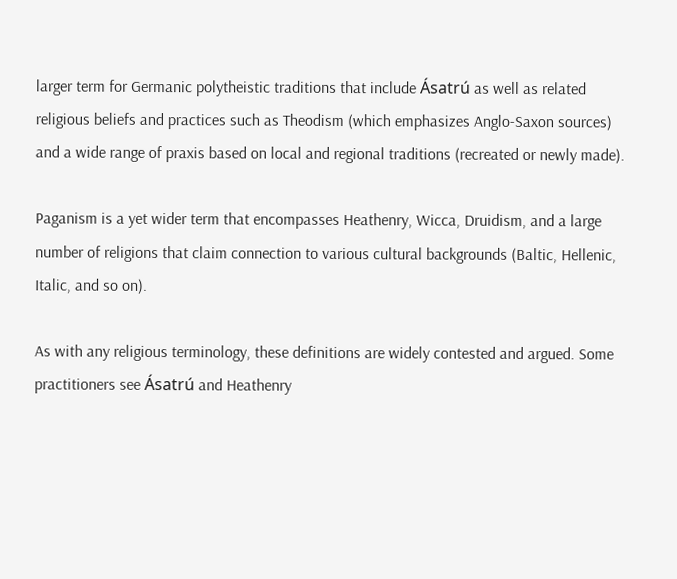larger term for Germanic polytheistic traditions that include Ásatrú as well as related religious beliefs and practices such as Theodism (which emphasizes Anglo-Saxon sources) and a wide range of praxis based on local and regional traditions (recreated or newly made).

Paganism is a yet wider term that encompasses Heathenry, Wicca, Druidism, and a large number of religions that claim connection to various cultural backgrounds (Baltic, Hellenic, Italic, and so on).

As with any religious terminology, these definitions are widely contested and argued. Some practitioners see Ásatrú and Heathenry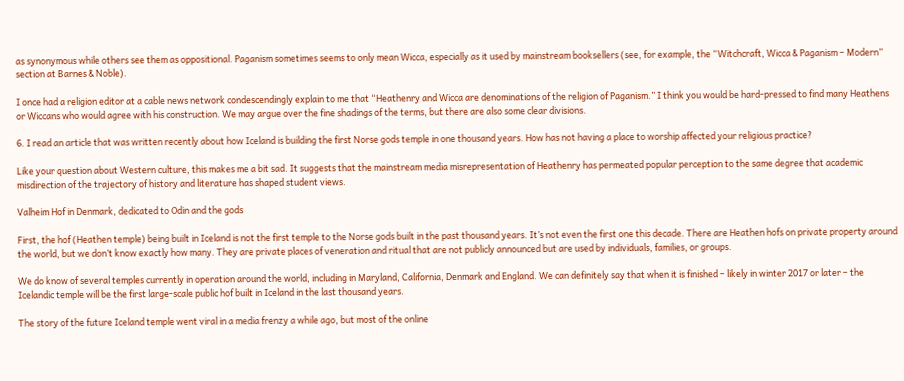as synonymous while others see them as oppositional. Paganism sometimes seems to only mean Wicca, especially as it used by mainstream booksellers (see, for example, the “Witchcraft, Wicca & Paganism – Modern” section at Barnes & Noble).

I once had a religion editor at a cable news network condescendingly explain to me that “Heathenry and Wicca are denominations of the religion of Paganism.” I think you would be hard-pressed to find many Heathens or Wiccans who would agree with his construction. We may argue over the fine shadings of the terms, but there are also some clear divisions.

6. I read an article that was written recently about how Iceland is building the first Norse gods temple in one thousand years. How has not having a place to worship affected your religious practice?

Like your question about Western culture, this makes me a bit sad. It suggests that the mainstream media misrepresentation of Heathenry has permeated popular perception to the same degree that academic misdirection of the trajectory of history and literature has shaped student views.

Valheim Hof in Denmark, dedicated to Odin and the gods

First, the hof (Heathen temple) being built in Iceland is not the first temple to the Norse gods built in the past thousand years. It’s not even the first one this decade. There are Heathen hofs on private property around the world, but we don’t know exactly how many. They are private places of veneration and ritual that are not publicly announced but are used by individuals, families, or groups.

We do know of several temples currently in operation around the world, including in Maryland, California, Denmark and England. We can definitely say that when it is finished – likely in winter 2017 or later – the Icelandic temple will be the first large-scale public hof built in Iceland in the last thousand years.

The story of the future Iceland temple went viral in a media frenzy a while ago, but most of the online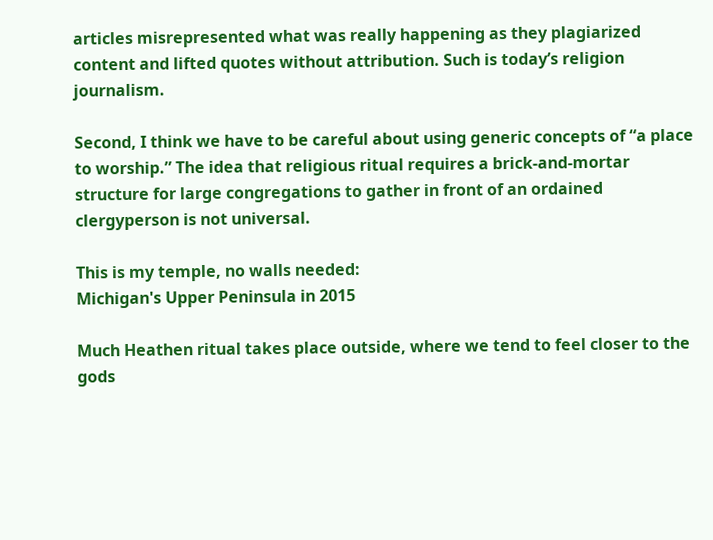articles misrepresented what was really happening as they plagiarized content and lifted quotes without attribution. Such is today’s religion journalism.

Second, I think we have to be careful about using generic concepts of “a place to worship.” The idea that religious ritual requires a brick-and-mortar structure for large congregations to gather in front of an ordained clergyperson is not universal.

This is my temple, no walls needed:
Michigan's Upper Peninsula in 2015

Much Heathen ritual takes place outside, where we tend to feel closer to the gods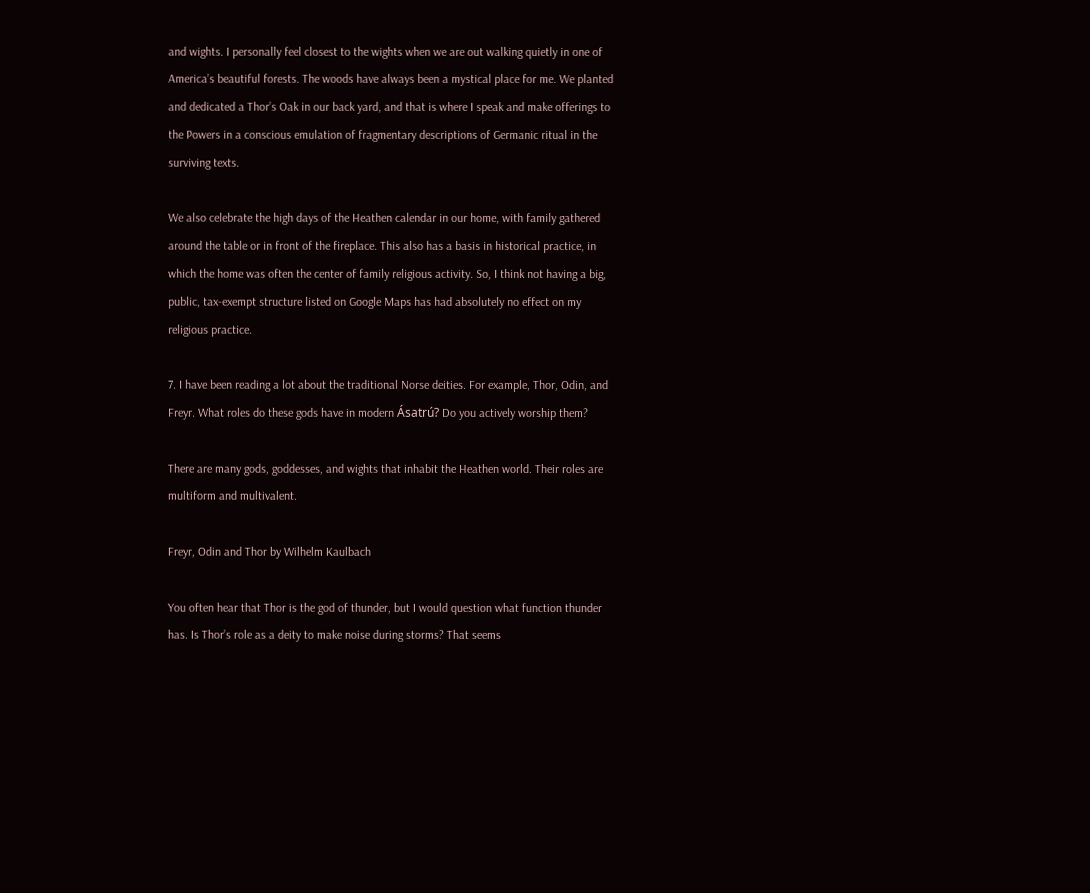and wights. I personally feel closest to the wights when we are out walking quietly in one of America’s beautiful forests. The woods have always been a mystical place for me. We planted and dedicated a Thor’s Oak in our back yard, and that is where I speak and make offerings to the Powers in a conscious emulation of fragmentary descriptions of Germanic ritual in the surviving texts.

We also celebrate the high days of the Heathen calendar in our home, with family gathered around the table or in front of the fireplace. This also has a basis in historical practice, in which the home was often the center of family religious activity. So, I think not having a big, public, tax-exempt structure listed on Google Maps has had absolutely no effect on my religious practice.

7. I have been reading a lot about the traditional Norse deities. For example, Thor, Odin, and Freyr. What roles do these gods have in modern Ásatrú? Do you actively worship them?

There are many gods, goddesses, and wights that inhabit the Heathen world. Their roles are multiform and multivalent.

Freyr, Odin and Thor by Wilhelm Kaulbach

You often hear that Thor is the god of thunder, but I would question what function thunder has. Is Thor’s role as a deity to make noise during storms? That seems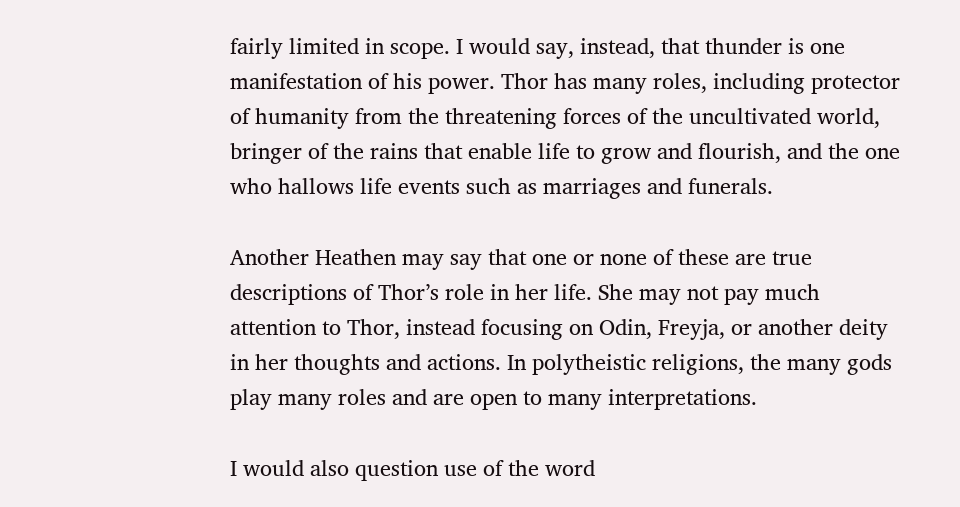fairly limited in scope. I would say, instead, that thunder is one manifestation of his power. Thor has many roles, including protector of humanity from the threatening forces of the uncultivated world, bringer of the rains that enable life to grow and flourish, and the one who hallows life events such as marriages and funerals.

Another Heathen may say that one or none of these are true descriptions of Thor’s role in her life. She may not pay much attention to Thor, instead focusing on Odin, Freyja, or another deity in her thoughts and actions. In polytheistic religions, the many gods play many roles and are open to many interpretations.

I would also question use of the word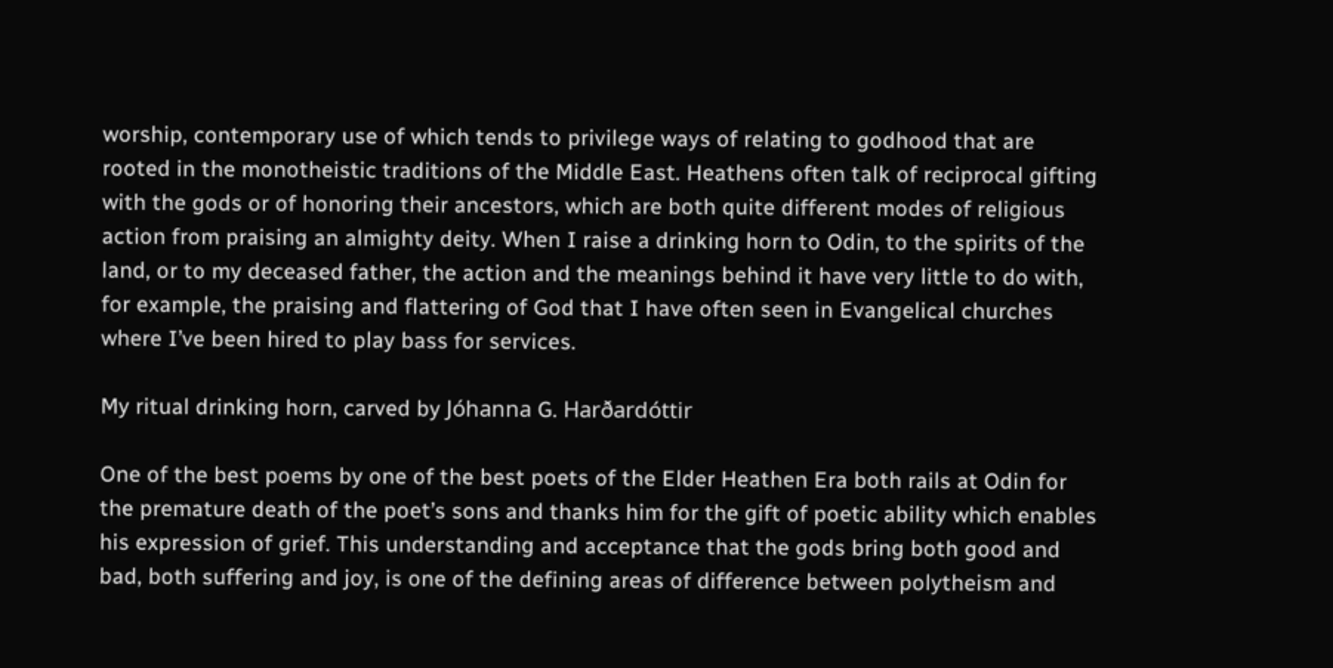worship, contemporary use of which tends to privilege ways of relating to godhood that are rooted in the monotheistic traditions of the Middle East. Heathens often talk of reciprocal gifting with the gods or of honoring their ancestors, which are both quite different modes of religious action from praising an almighty deity. When I raise a drinking horn to Odin, to the spirits of the land, or to my deceased father, the action and the meanings behind it have very little to do with, for example, the praising and flattering of God that I have often seen in Evangelical churches where I’ve been hired to play bass for services.

My ritual drinking horn, carved by Jóhanna G. Harðardóttir

One of the best poems by one of the best poets of the Elder Heathen Era both rails at Odin for the premature death of the poet’s sons and thanks him for the gift of poetic ability which enables his expression of grief. This understanding and acceptance that the gods bring both good and bad, both suffering and joy, is one of the defining areas of difference between polytheism and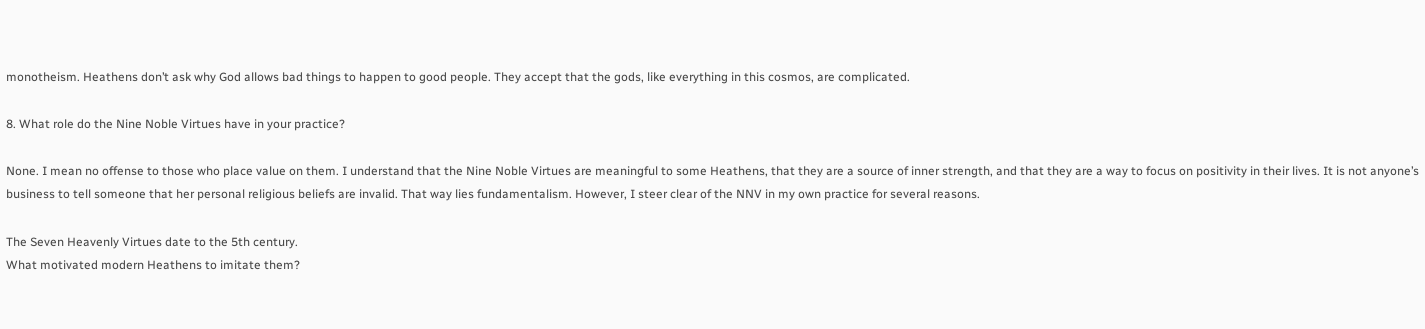monotheism. Heathens don’t ask why God allows bad things to happen to good people. They accept that the gods, like everything in this cosmos, are complicated.

8. What role do the Nine Noble Virtues have in your practice?

None. I mean no offense to those who place value on them. I understand that the Nine Noble Virtues are meaningful to some Heathens, that they are a source of inner strength, and that they are a way to focus on positivity in their lives. It is not anyone’s business to tell someone that her personal religious beliefs are invalid. That way lies fundamentalism. However, I steer clear of the NNV in my own practice for several reasons.

The Seven Heavenly Virtues date to the 5th century.
What motivated modern Heathens to imitate them?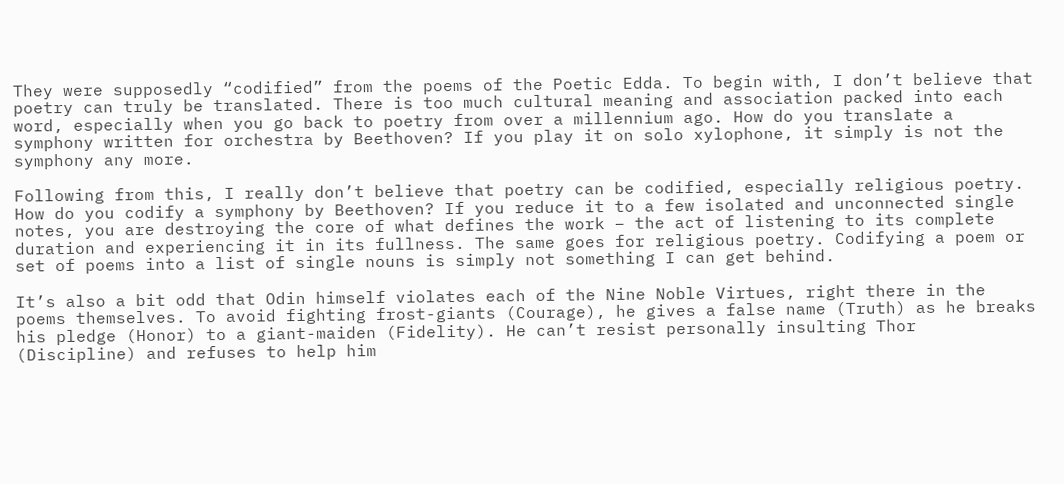They were supposedly “codified” from the poems of the Poetic Edda. To begin with, I don’t believe that poetry can truly be translated. There is too much cultural meaning and association packed into each word, especially when you go back to poetry from over a millennium ago. How do you translate a symphony written for orchestra by Beethoven? If you play it on solo xylophone, it simply is not the symphony any more.

Following from this, I really don’t believe that poetry can be codified, especially religious poetry. How do you codify a symphony by Beethoven? If you reduce it to a few isolated and unconnected single notes, you are destroying the core of what defines the work – the act of listening to its complete duration and experiencing it in its fullness. The same goes for religious poetry. Codifying a poem or set of poems into a list of single nouns is simply not something I can get behind.

It’s also a bit odd that Odin himself violates each of the Nine Noble Virtues, right there in the poems themselves. To avoid fighting frost-giants (Courage), he gives a false name (Truth) as he breaks his pledge (Honor) to a giant-maiden (Fidelity). He can’t resist personally insulting Thor (Discipline) and refuses to help him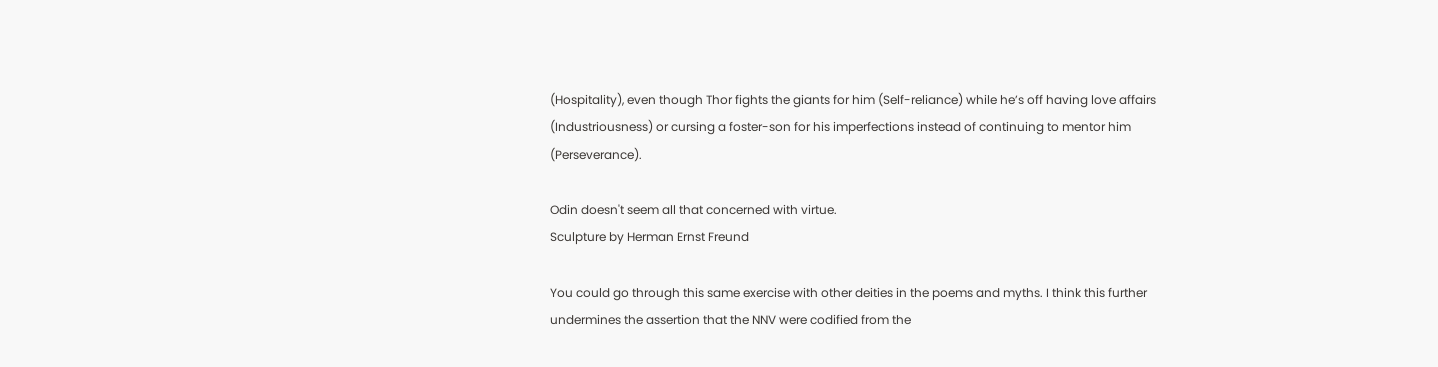(Hospitality), even though Thor fights the giants for him (Self-reliance) while he’s off having love affairs (Industriousness) or cursing a foster-son for his imperfections instead of continuing to mentor him (Perseverance).

Odin doesn't seem all that concerned with virtue.
Sculpture by Herman Ernst Freund

You could go through this same exercise with other deities in the poems and myths. I think this further undermines the assertion that the NNV were codified from the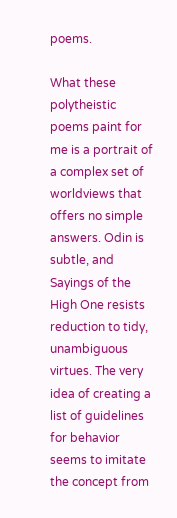poems.

What these polytheistic poems paint for me is a portrait of a complex set of worldviews that offers no simple answers. Odin is subtle, and Sayings of the High One resists reduction to tidy, unambiguous virtues. The very idea of creating a list of guidelines for behavior seems to imitate the concept from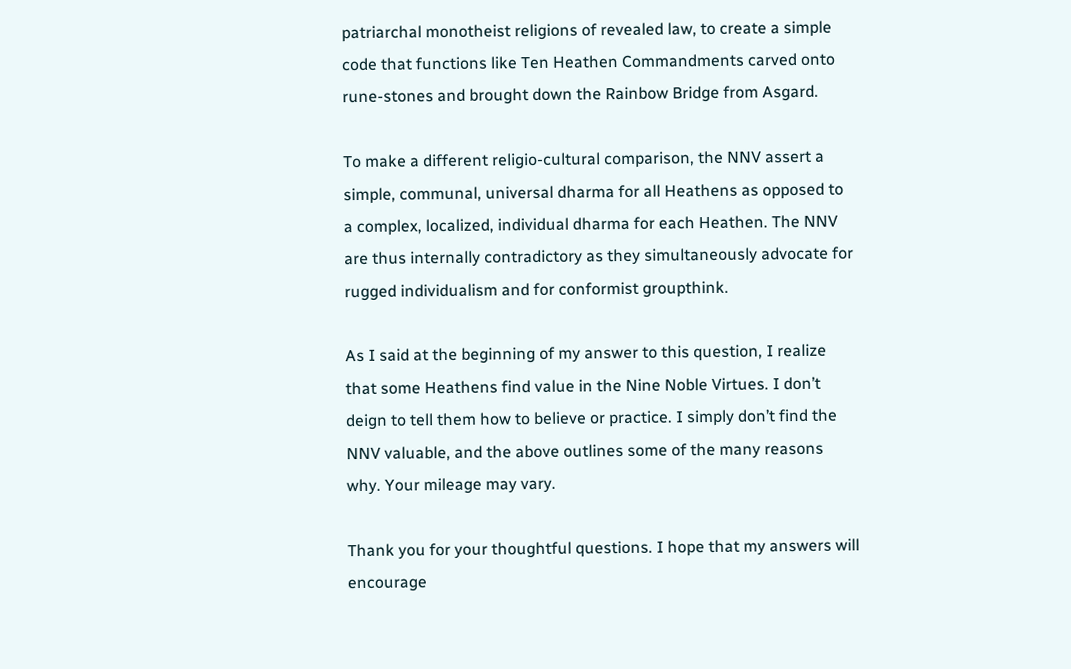patriarchal monotheist religions of revealed law, to create a simple code that functions like Ten Heathen Commandments carved onto rune-stones and brought down the Rainbow Bridge from Asgard.

To make a different religio-cultural comparison, the NNV assert a simple, communal, universal dharma for all Heathens as opposed to a complex, localized, individual dharma for each Heathen. The NNV are thus internally contradictory as they simultaneously advocate for rugged individualism and for conformist groupthink.

As I said at the beginning of my answer to this question, I realize that some Heathens find value in the Nine Noble Virtues. I don’t deign to tell them how to believe or practice. I simply don’t find the NNV valuable, and the above outlines some of the many reasons why. Your mileage may vary.

Thank you for your thoughtful questions. I hope that my answers will encourage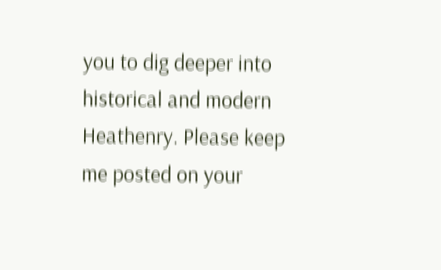you to dig deeper into historical and modern Heathenry. Please keep me posted on your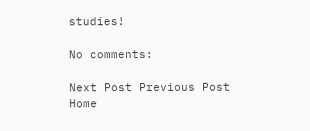studies!

No comments:

Next Post Previous Post Home